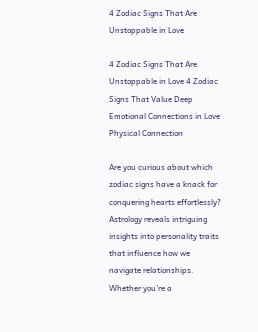4 Zodiac Signs That Are Unstoppable in Love

4 Zodiac Signs That Are Unstoppable in Love 4 Zodiac Signs That Value Deep Emotional Connections in Love Physical Connection

Are you curious about which zodiac signs have a knack for conquering hearts effortlessly? Astrology reveals intriguing insights into personality traits that influence how we navigate relationships. Whether you’re a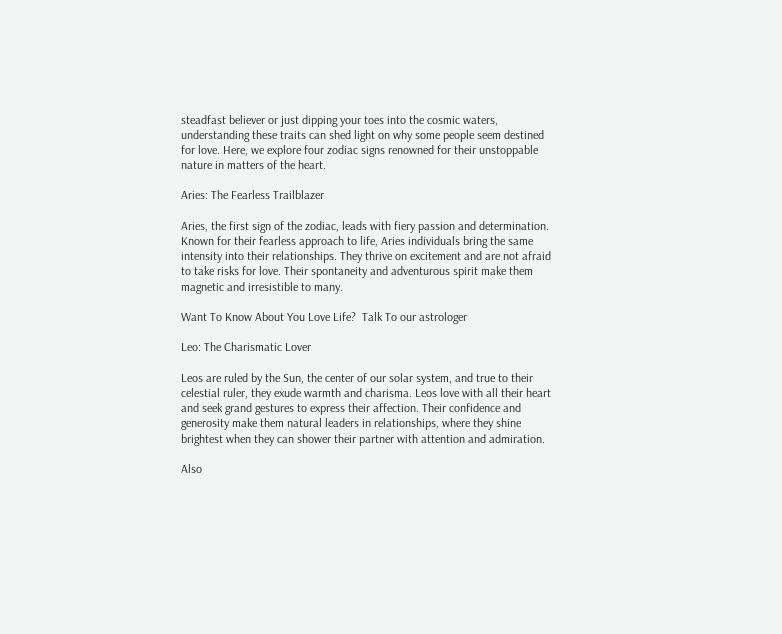steadfast believer or just dipping your toes into the cosmic waters, understanding these traits can shed light on why some people seem destined for love. Here, we explore four zodiac signs renowned for their unstoppable nature in matters of the heart.

Aries: The Fearless Trailblazer

Aries, the first sign of the zodiac, leads with fiery passion and determination. Known for their fearless approach to life, Aries individuals bring the same intensity into their relationships. They thrive on excitement and are not afraid to take risks for love. Their spontaneity and adventurous spirit make them magnetic and irresistible to many.

Want To Know About You Love Life?  Talk To our astrologer

Leo: The Charismatic Lover

Leos are ruled by the Sun, the center of our solar system, and true to their celestial ruler, they exude warmth and charisma. Leos love with all their heart and seek grand gestures to express their affection. Their confidence and generosity make them natural leaders in relationships, where they shine brightest when they can shower their partner with attention and admiration.

Also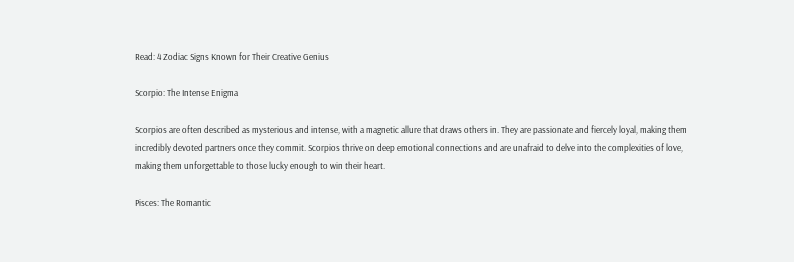Read: 4 Zodiac Signs Known for Their Creative Genius

Scorpio: The Intense Enigma

Scorpios are often described as mysterious and intense, with a magnetic allure that draws others in. They are passionate and fiercely loyal, making them incredibly devoted partners once they commit. Scorpios thrive on deep emotional connections and are unafraid to delve into the complexities of love, making them unforgettable to those lucky enough to win their heart.

Pisces: The Romantic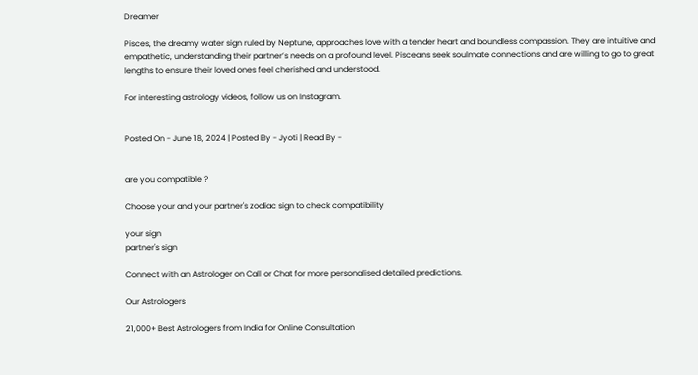Dreamer

Pisces, the dreamy water sign ruled by Neptune, approaches love with a tender heart and boundless compassion. They are intuitive and empathetic, understanding their partner’s needs on a profound level. Pisceans seek soulmate connections and are willing to go to great lengths to ensure their loved ones feel cherished and understood.

For interesting astrology videos, follow us on Instagram.


Posted On - June 18, 2024 | Posted By - Jyoti | Read By -


are you compatible ?

Choose your and your partner's zodiac sign to check compatibility

your sign
partner's sign

Connect with an Astrologer on Call or Chat for more personalised detailed predictions.

Our Astrologers

21,000+ Best Astrologers from India for Online Consultation